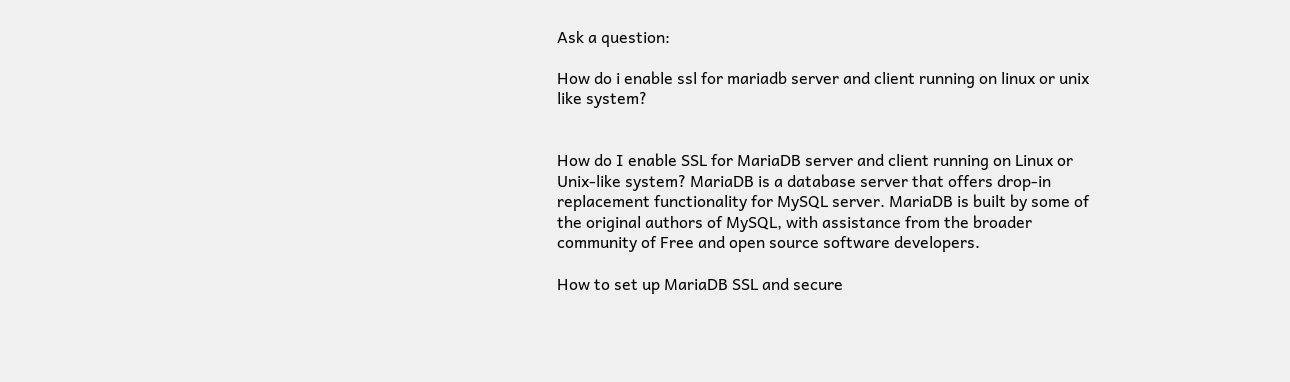Ask a question:

How do i enable ssl for mariadb server and client running on linux or unix like system?


How do I enable SSL for MariaDB server and client running on Linux or Unix-like system? MariaDB is a database server that offers drop-in replacement functionality for MySQL server. MariaDB is built by some of the original authors of MySQL, with assistance from the broader community of Free and open source software developers.

How to set up MariaDB SSL and secure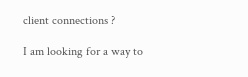client connections ?

I am looking for a way to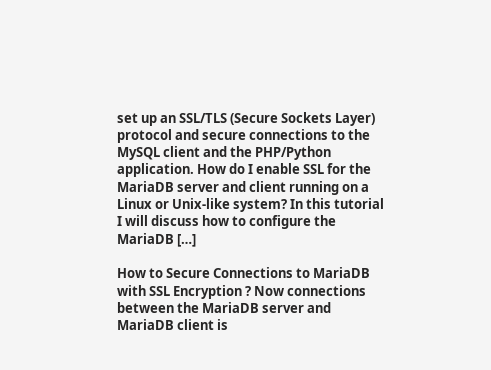set up an SSL/TLS (Secure Sockets Layer) protocol and secure connections to the MySQL client and the PHP/Python application. How do I enable SSL for the MariaDB server and client running on a Linux or Unix-like system? In this tutorial I will discuss how to configure the MariaDB […]

How to Secure Connections to MariaDB with SSL Encryption ? Now connections between the MariaDB server and MariaDB client is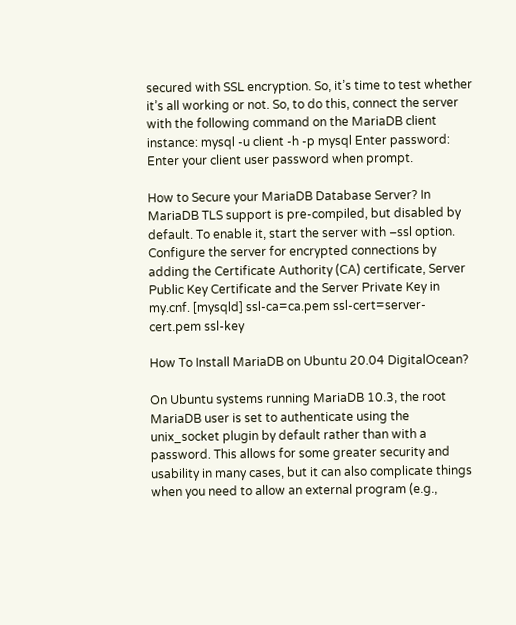secured with SSL encryption. So, it’s time to test whether it’s all working or not. So, to do this, connect the server with the following command on the MariaDB client instance: mysql -u client -h -p mysql Enter password: Enter your client user password when prompt.

How to Secure your MariaDB Database Server? In MariaDB TLS support is pre-compiled, but disabled by default. To enable it, start the server with –ssl option. Configure the server for encrypted connections by adding the Certificate Authority (CA) certificate, Server Public Key Certificate and the Server Private Key in my.cnf. [mysqld] ssl-ca=ca.pem ssl-cert=server-cert.pem ssl-key

How To Install MariaDB on Ubuntu 20.04 DigitalOcean?

On Ubuntu systems running MariaDB 10.3, the root MariaDB user is set to authenticate using the unix_socket plugin by default rather than with a password. This allows for some greater security and usability in many cases, but it can also complicate things when you need to allow an external program (e.g.,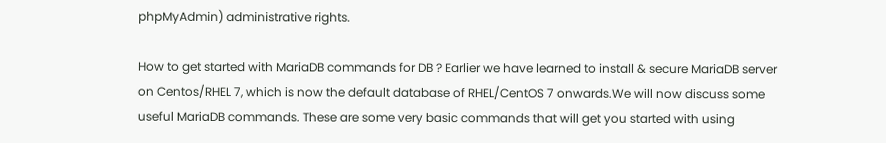phpMyAdmin) administrative rights.

How to get started with MariaDB commands for DB ? Earlier we have learned to install & secure MariaDB server on Centos/RHEL 7, which is now the default database of RHEL/CentOS 7 onwards.We will now discuss some useful MariaDB commands. These are some very basic commands that will get you started with using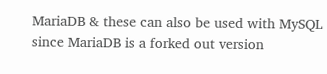MariaDB & these can also be used with MySQL since MariaDB is a forked out version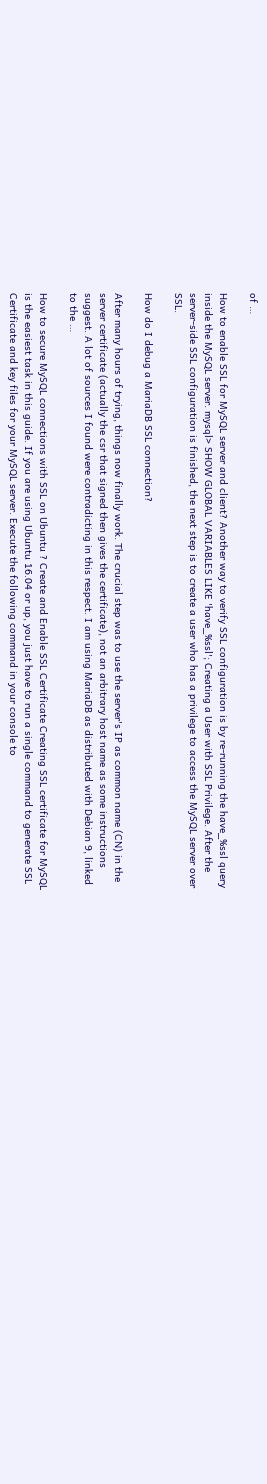of …

How to enable SSL for MySQL server and client? Another way to verify SSL configuration is by re-running the have_%ssl query inside the MySQL server. mysql> SHOW GLOBAL VARIABLES LIKE 'have_%ssl'; Creating a User with SSL Privilege. After the server-side SSL configuration is finished, the next step is to create a user who has a privilege to access the MySQL server over SSL.

How do I debug a MariaDB SSL connection?

After many hours of trying, things now finally work. The crucial step was to use the server's IP as common name (CN) in the server certificate (actually the csr that signed then gives the certificate), not an arbitrary host name as some instructions suggest. A lot of sources I found were contradicting in this respect. I am using MariaDB as distributed with Debian 9, linked to the …

How to secure MySQL connections with SSL on Ubuntu ? Create and Enable SSL Certificate Creating SSL certificate for MySQL is the easiest task in this guide. If you are using Ubuntu 16.04 or up, you just have to run a single command to generate SSL Certificate and key files for your MySQL server. Execute the following command in your console to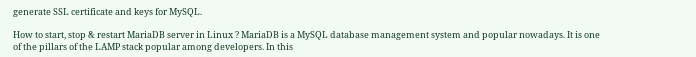generate SSL certificate and keys for MySQL.

How to start, stop & restart MariaDB server in Linux ? MariaDB is a MySQL database management system and popular nowadays. It is one of the pillars of the LAMP stack popular among developers. In this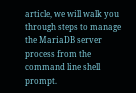article, we will walk you through steps to manage the MariaDB server process from the command line shell prompt.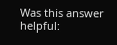Was this answer helpful: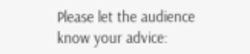Please let the audience know your advice: